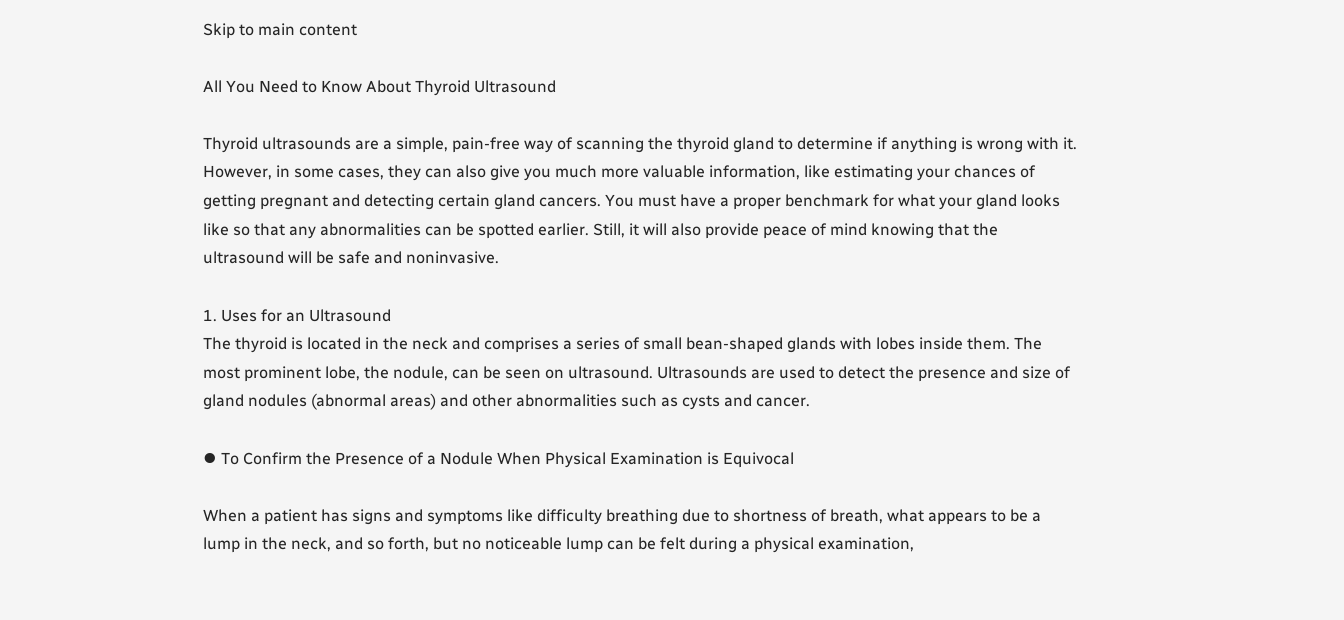Skip to main content

All You Need to Know About Thyroid Ultrasound

Thyroid ultrasounds are a simple, pain-free way of scanning the thyroid gland to determine if anything is wrong with it. However, in some cases, they can also give you much more valuable information, like estimating your chances of getting pregnant and detecting certain gland cancers. You must have a proper benchmark for what your gland looks like so that any abnormalities can be spotted earlier. Still, it will also provide peace of mind knowing that the ultrasound will be safe and noninvasive.

1. Uses for an Ultrasound
The thyroid is located in the neck and comprises a series of small bean-shaped glands with lobes inside them. The most prominent lobe, the nodule, can be seen on ultrasound. Ultrasounds are used to detect the presence and size of gland nodules (abnormal areas) and other abnormalities such as cysts and cancer.

⦁ To Confirm the Presence of a Nodule When Physical Examination is Equivocal

When a patient has signs and symptoms like difficulty breathing due to shortness of breath, what appears to be a lump in the neck, and so forth, but no noticeable lump can be felt during a physical examination,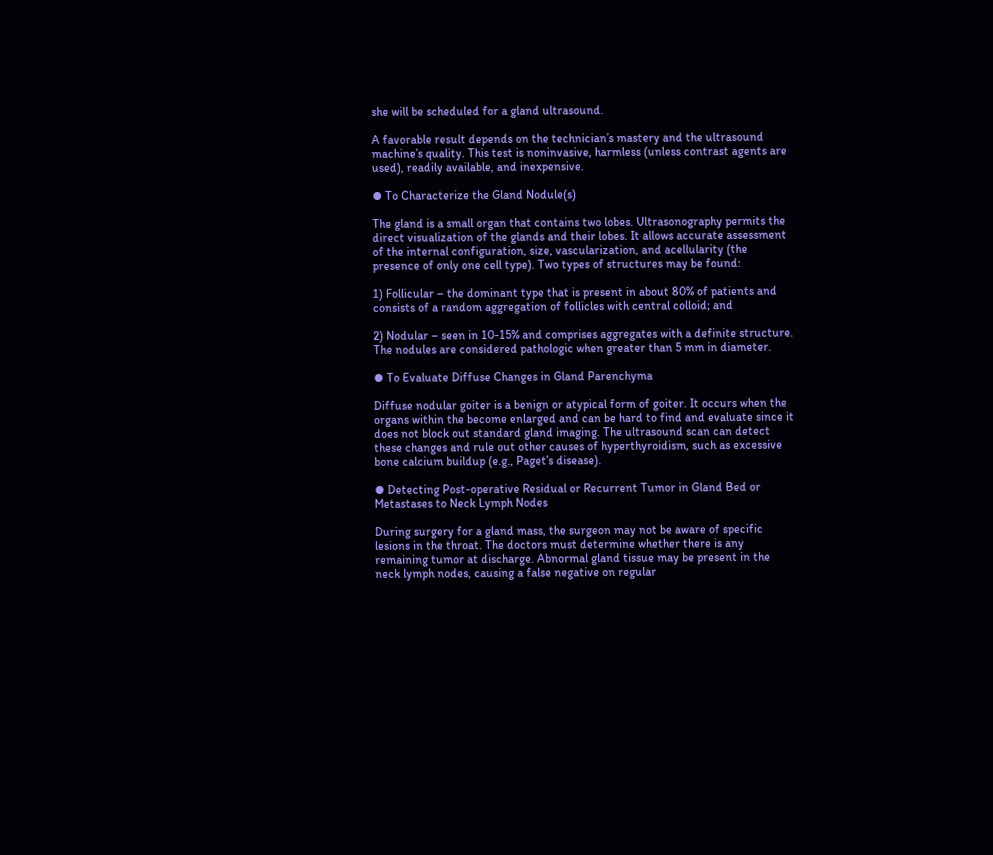she will be scheduled for a gland ultrasound.

A favorable result depends on the technician’s mastery and the ultrasound machine’s quality. This test is noninvasive, harmless (unless contrast agents are used), readily available, and inexpensive.

⦁ To Characterize the Gland Nodule(s)

The gland is a small organ that contains two lobes. Ultrasonography permits the direct visualization of the glands and their lobes. It allows accurate assessment of the internal configuration, size, vascularization, and acellularity (the presence of only one cell type). Two types of structures may be found:

1) Follicular – the dominant type that is present in about 80% of patients and consists of a random aggregation of follicles with central colloid; and

2) Nodular – seen in 10-15% and comprises aggregates with a definite structure. The nodules are considered pathologic when greater than 5 mm in diameter.

⦁ To Evaluate Diffuse Changes in Gland Parenchyma

Diffuse nodular goiter is a benign or atypical form of goiter. It occurs when the organs within the become enlarged and can be hard to find and evaluate since it does not block out standard gland imaging. The ultrasound scan can detect these changes and rule out other causes of hyperthyroidism, such as excessive bone calcium buildup (e.g., Paget’s disease).

⦁ Detecting Post-operative Residual or Recurrent Tumor in Gland Bed or Metastases to Neck Lymph Nodes

During surgery for a gland mass, the surgeon may not be aware of specific lesions in the throat. The doctors must determine whether there is any remaining tumor at discharge. Abnormal gland tissue may be present in the neck lymph nodes, causing a false negative on regular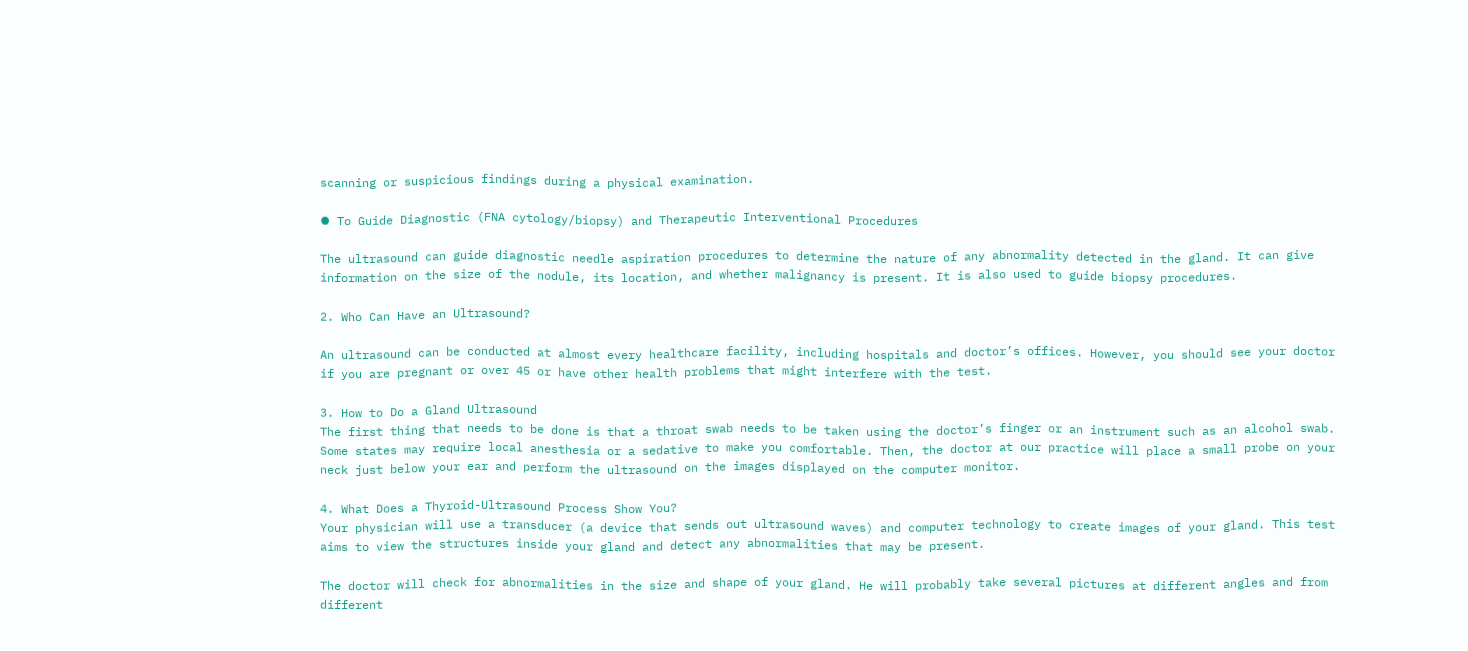scanning or suspicious findings during a physical examination.

⦁ To Guide Diagnostic (FNA cytology/biopsy) and Therapeutic Interventional Procedures

The ultrasound can guide diagnostic needle aspiration procedures to determine the nature of any abnormality detected in the gland. It can give information on the size of the nodule, its location, and whether malignancy is present. It is also used to guide biopsy procedures.

2. Who Can Have an Ultrasound?

An ultrasound can be conducted at almost every healthcare facility, including hospitals and doctor’s offices. However, you should see your doctor if you are pregnant or over 45 or have other health problems that might interfere with the test.

3. How to Do a Gland Ultrasound
The first thing that needs to be done is that a throat swab needs to be taken using the doctor’s finger or an instrument such as an alcohol swab. Some states may require local anesthesia or a sedative to make you comfortable. Then, the doctor at our practice will place a small probe on your neck just below your ear and perform the ultrasound on the images displayed on the computer monitor.

4. What Does a Thyroid-Ultrasound Process Show You?
Your physician will use a transducer (a device that sends out ultrasound waves) and computer technology to create images of your gland. This test aims to view the structures inside your gland and detect any abnormalities that may be present.

The doctor will check for abnormalities in the size and shape of your gland. He will probably take several pictures at different angles and from different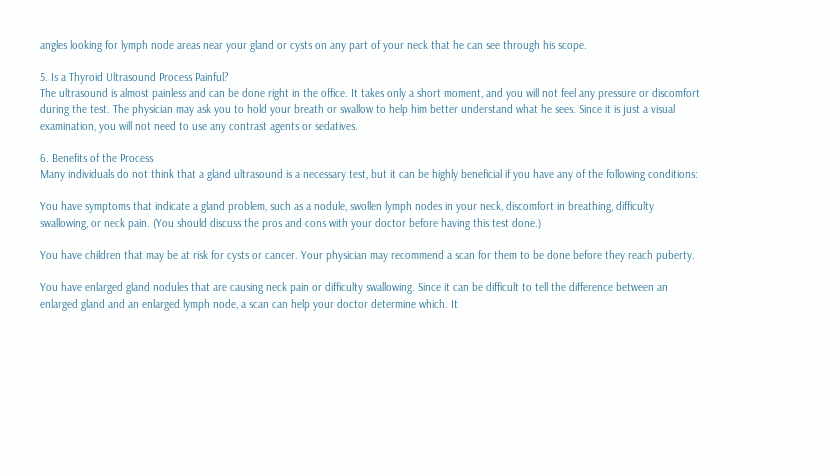angles looking for lymph node areas near your gland or cysts on any part of your neck that he can see through his scope.

5. Is a Thyroid Ultrasound Process Painful?
The ultrasound is almost painless and can be done right in the office. It takes only a short moment, and you will not feel any pressure or discomfort during the test. The physician may ask you to hold your breath or swallow to help him better understand what he sees. Since it is just a visual examination, you will not need to use any contrast agents or sedatives.

6. Benefits of the Process
Many individuals do not think that a gland ultrasound is a necessary test, but it can be highly beneficial if you have any of the following conditions:

You have symptoms that indicate a gland problem, such as a nodule, swollen lymph nodes in your neck, discomfort in breathing, difficulty swallowing, or neck pain. (You should discuss the pros and cons with your doctor before having this test done.)

You have children that may be at risk for cysts or cancer. Your physician may recommend a scan for them to be done before they reach puberty.

You have enlarged gland nodules that are causing neck pain or difficulty swallowing. Since it can be difficult to tell the difference between an enlarged gland and an enlarged lymph node, a scan can help your doctor determine which. It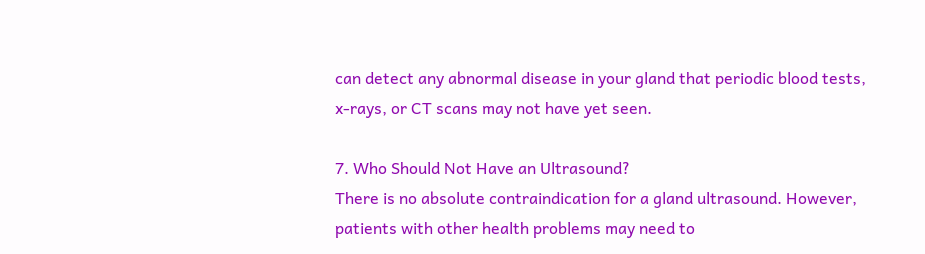can detect any abnormal disease in your gland that periodic blood tests, x-rays, or CT scans may not have yet seen.

7. Who Should Not Have an Ultrasound?
There is no absolute contraindication for a gland ultrasound. However, patients with other health problems may need to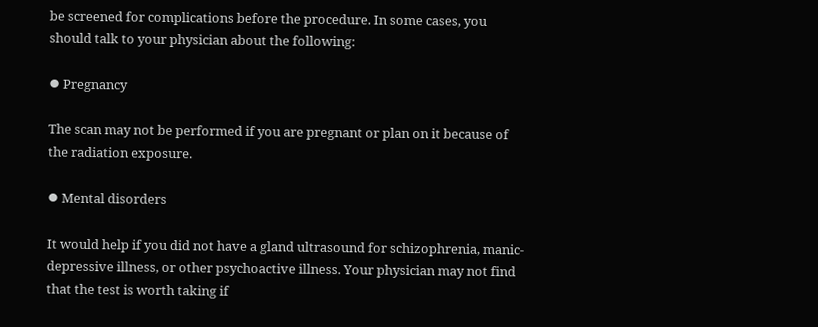be screened for complications before the procedure. In some cases, you should talk to your physician about the following:

⦁ Pregnancy

The scan may not be performed if you are pregnant or plan on it because of the radiation exposure.

⦁ Mental disorders

It would help if you did not have a gland ultrasound for schizophrenia, manic-depressive illness, or other psychoactive illness. Your physician may not find that the test is worth taking if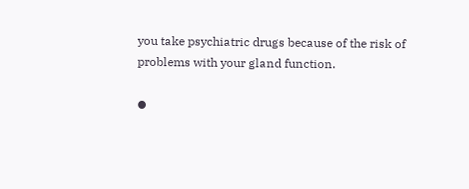you take psychiatric drugs because of the risk of problems with your gland function.

⦁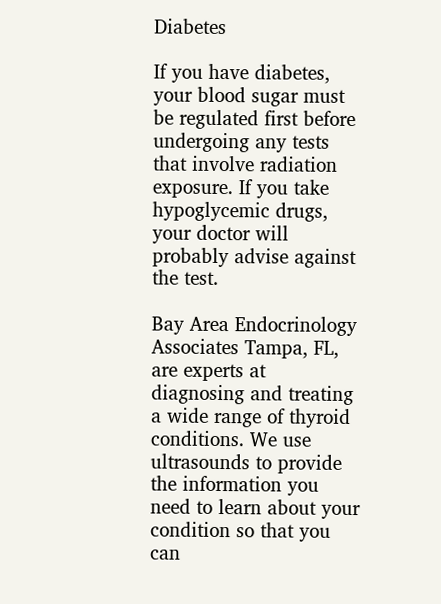Diabetes

If you have diabetes, your blood sugar must be regulated first before undergoing any tests that involve radiation exposure. If you take hypoglycemic drugs, your doctor will probably advise against the test.

Bay Area Endocrinology Associates Tampa, FL, are experts at diagnosing and treating a wide range of thyroid conditions. We use ultrasounds to provide the information you need to learn about your condition so that you can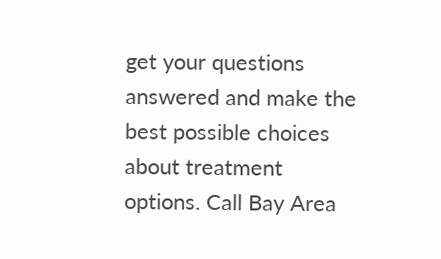get your questions answered and make the best possible choices about treatment options. Call Bay Area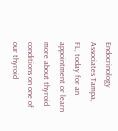Endocrinology Associates Tampa, FL, today for an appointment or learn more about thyroid conditions on one of our thyroid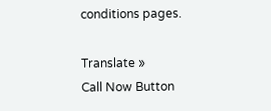conditions pages.

Translate »
Call Now Button